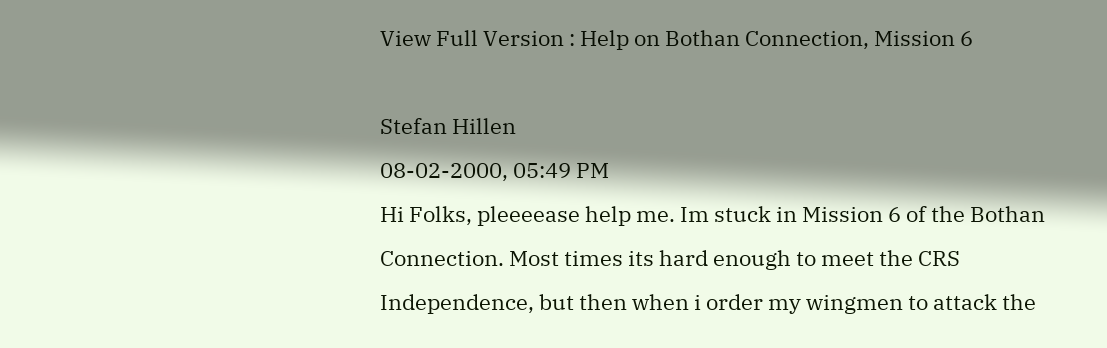View Full Version : Help on Bothan Connection, Mission 6

Stefan Hillen
08-02-2000, 05:49 PM
Hi Folks, pleeeease help me. Im stuck in Mission 6 of the Bothan Connection. Most times its hard enough to meet the CRS Independence, but then when i order my wingmen to attack the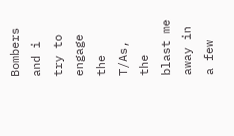Bombers and i try to engage the T/As, the blast me away in a few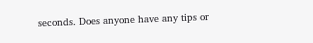seconds. Does anyone have any tips or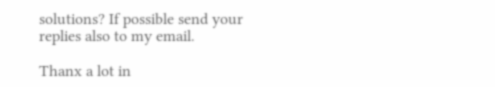solutions? If possible send your replies also to my email.

Thanx a lot in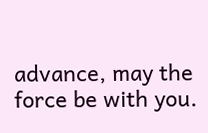advance, may the force be with you.